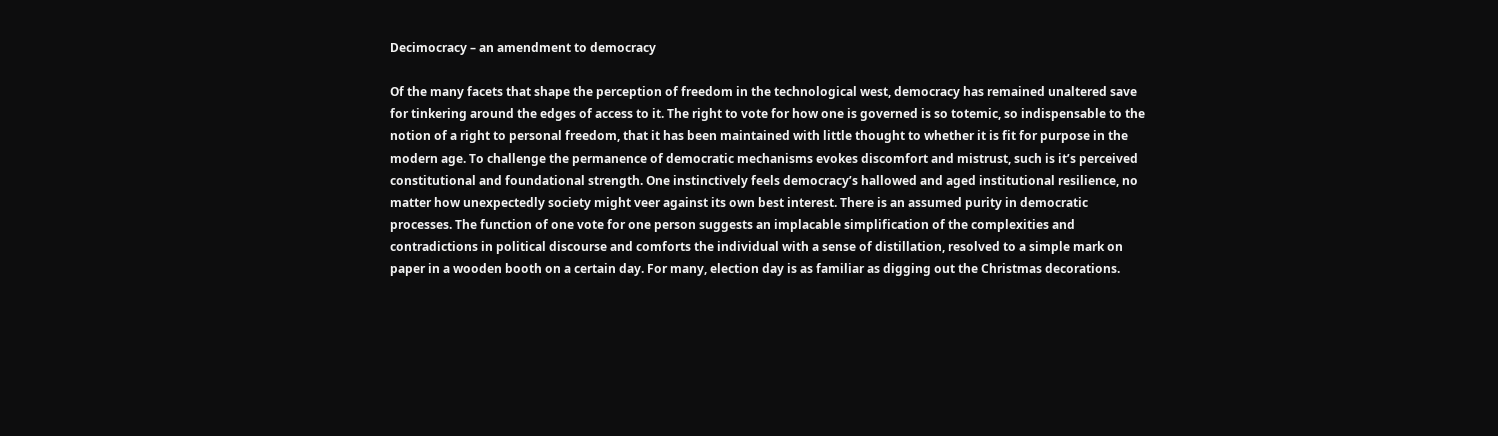Decimocracy – an amendment to democracy

Of the many facets that shape the perception of freedom in the technological west, democracy has remained unaltered save for tinkering around the edges of access to it. The right to vote for how one is governed is so totemic, so indispensable to the notion of a right to personal freedom, that it has been maintained with little thought to whether it is fit for purpose in the modern age. To challenge the permanence of democratic mechanisms evokes discomfort and mistrust, such is it’s perceived constitutional and foundational strength. One instinctively feels democracy’s hallowed and aged institutional resilience, no matter how unexpectedly society might veer against its own best interest. There is an assumed purity in democratic processes. The function of one vote for one person suggests an implacable simplification of the complexities and contradictions in political discourse and comforts the individual with a sense of distillation, resolved to a simple mark on paper in a wooden booth on a certain day. For many, election day is as familiar as digging out the Christmas decorations.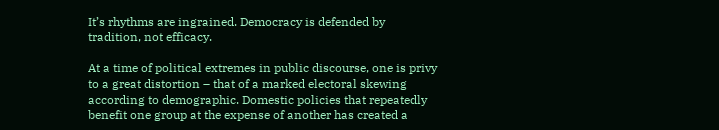It’s rhythms are ingrained. Democracy is defended by tradition, not efficacy.

At a time of political extremes in public discourse, one is privy to a great distortion – that of a marked electoral skewing according to demographic. Domestic policies that repeatedly benefit one group at the expense of another has created a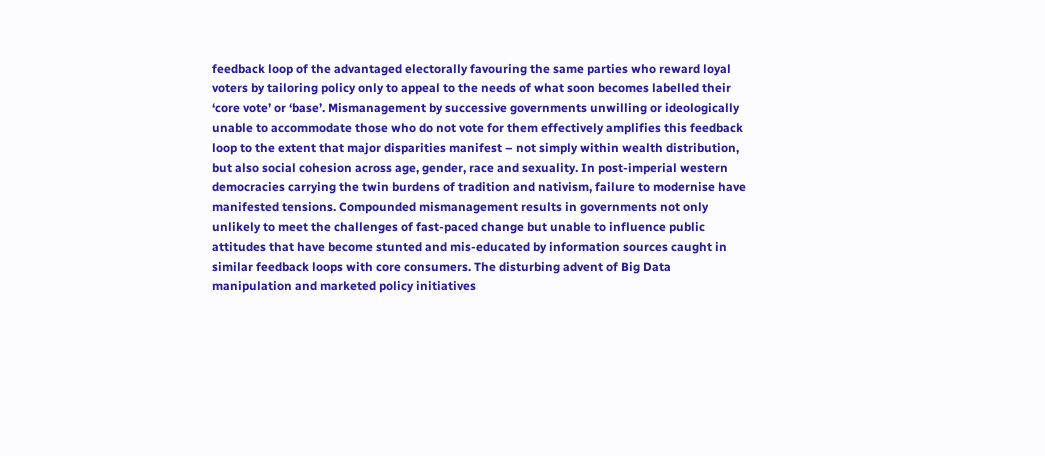feedback loop of the advantaged electorally favouring the same parties who reward loyal voters by tailoring policy only to appeal to the needs of what soon becomes labelled their ‘core vote’ or ‘base’. Mismanagement by successive governments unwilling or ideologically unable to accommodate those who do not vote for them effectively amplifies this feedback loop to the extent that major disparities manifest – not simply within wealth distribution, but also social cohesion across age, gender, race and sexuality. In post-imperial western democracies carrying the twin burdens of tradition and nativism, failure to modernise have manifested tensions. Compounded mismanagement results in governments not only unlikely to meet the challenges of fast-paced change but unable to influence public attitudes that have become stunted and mis-educated by information sources caught in similar feedback loops with core consumers. The disturbing advent of Big Data manipulation and marketed policy initiatives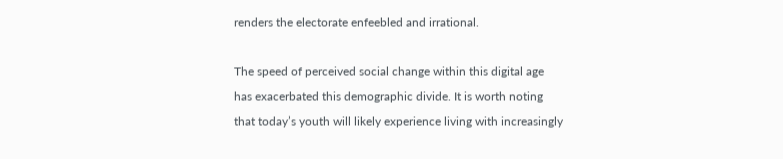renders the electorate enfeebled and irrational.

The speed of perceived social change within this digital age has exacerbated this demographic divide. It is worth noting that today’s youth will likely experience living with increasingly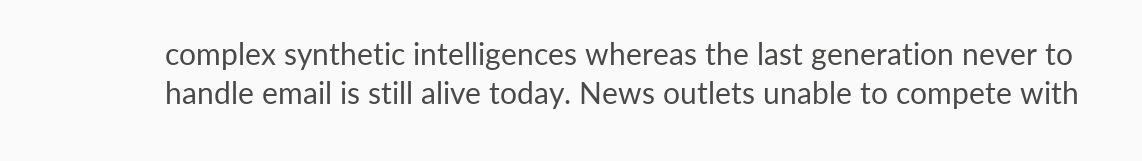complex synthetic intelligences whereas the last generation never to handle email is still alive today. News outlets unable to compete with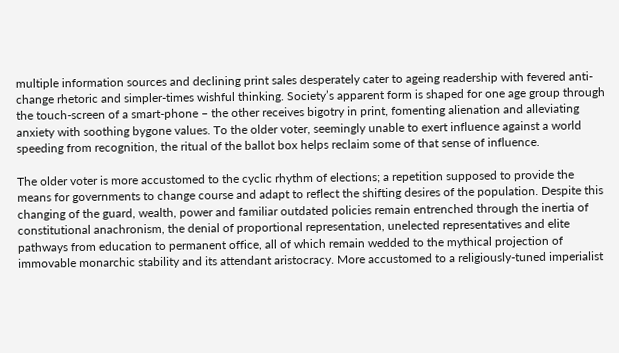multiple information sources and declining print sales desperately cater to ageing readership with fevered anti-change rhetoric and simpler-times wishful thinking. Society’s apparent form is shaped for one age group through the touch-screen of a smart-phone – the other receives bigotry in print, fomenting alienation and alleviating anxiety with soothing bygone values. To the older voter, seemingly unable to exert influence against a world speeding from recognition, the ritual of the ballot box helps reclaim some of that sense of influence.

The older voter is more accustomed to the cyclic rhythm of elections; a repetition supposed to provide the means for governments to change course and adapt to reflect the shifting desires of the population. Despite this changing of the guard, wealth, power and familiar outdated policies remain entrenched through the inertia of constitutional anachronism, the denial of proportional representation, unelected representatives and elite pathways from education to permanent office, all of which remain wedded to the mythical projection of immovable monarchic stability and its attendant aristocracy. More accustomed to a religiously-tuned imperialist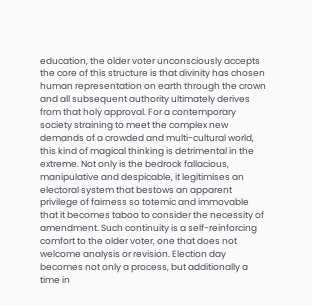education, the older voter unconsciously accepts the core of this structure is that divinity has chosen human representation on earth through the crown and all subsequent authority ultimately derives from that holy approval. For a contemporary society straining to meet the complex new demands of a crowded and multi-cultural world, this kind of magical thinking is detrimental in the extreme. Not only is the bedrock fallacious, manipulative and despicable, it legitimises an electoral system that bestows an apparent privilege of fairness so totemic and immovable that it becomes taboo to consider the necessity of amendment. Such continuity is a self-reinforcing comfort to the older voter, one that does not welcome analysis or revision. Election day becomes not only a process, but additionally a time in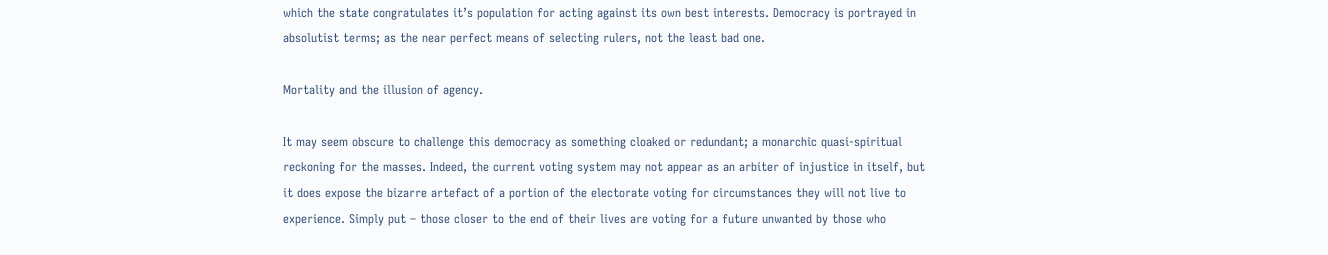which the state congratulates it’s population for acting against its own best interests. Democracy is portrayed in absolutist terms; as the near perfect means of selecting rulers, not the least bad one.

Mortality and the illusion of agency.

It may seem obscure to challenge this democracy as something cloaked or redundant; a monarchic quasi-spiritual reckoning for the masses. Indeed, the current voting system may not appear as an arbiter of injustice in itself, but it does expose the bizarre artefact of a portion of the electorate voting for circumstances they will not live to experience. Simply put – those closer to the end of their lives are voting for a future unwanted by those who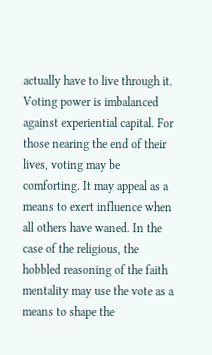actually have to live through it. Voting power is imbalanced against experiential capital. For those nearing the end of their lives, voting may be comforting. It may appeal as a means to exert influence when all others have waned. In the case of the religious, the hobbled reasoning of the faith mentality may use the vote as a means to shape the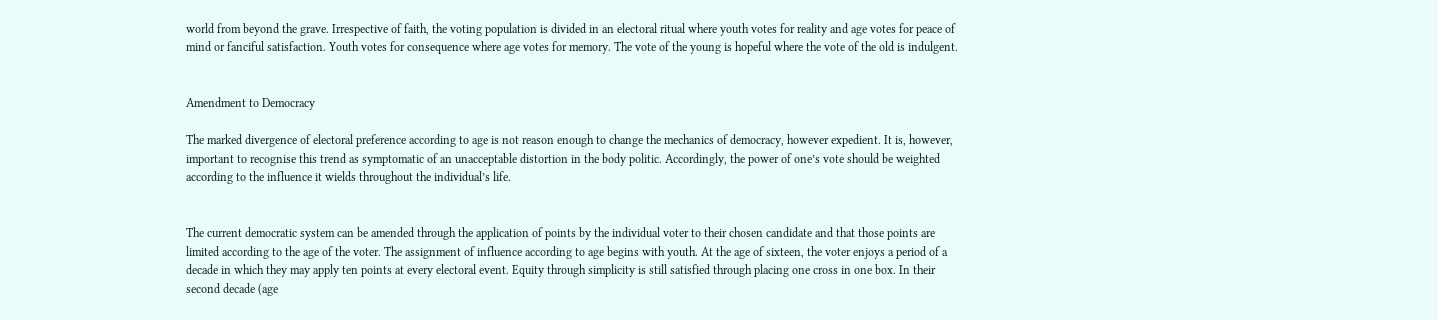world from beyond the grave. Irrespective of faith, the voting population is divided in an electoral ritual where youth votes for reality and age votes for peace of mind or fanciful satisfaction. Youth votes for consequence where age votes for memory. The vote of the young is hopeful where the vote of the old is indulgent.


Amendment to Democracy

The marked divergence of electoral preference according to age is not reason enough to change the mechanics of democracy, however expedient. It is, however, important to recognise this trend as symptomatic of an unacceptable distortion in the body politic. Accordingly, the power of one’s vote should be weighted according to the influence it wields throughout the individual’s life.


The current democratic system can be amended through the application of points by the individual voter to their chosen candidate and that those points are limited according to the age of the voter. The assignment of influence according to age begins with youth. At the age of sixteen, the voter enjoys a period of a decade in which they may apply ten points at every electoral event. Equity through simplicity is still satisfied through placing one cross in one box. In their second decade (age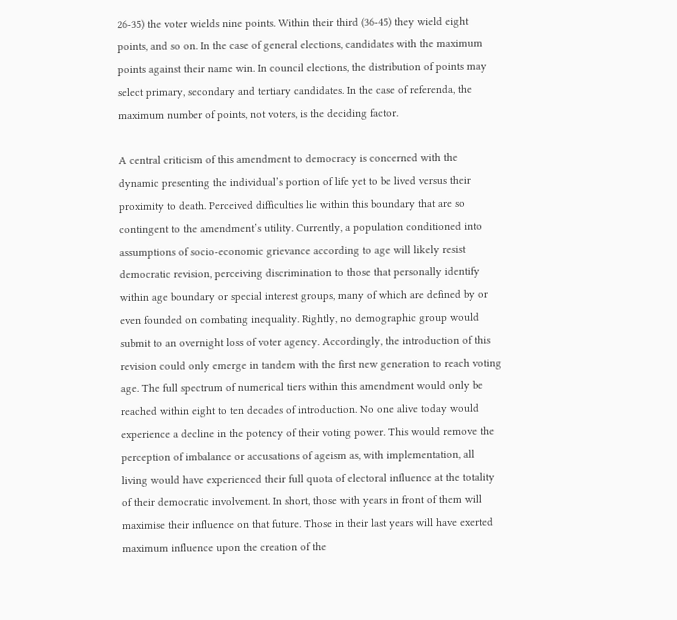26-35) the voter wields nine points. Within their third (36-45) they wield eight points, and so on. In the case of general elections, candidates with the maximum points against their name win. In council elections, the distribution of points may select primary, secondary and tertiary candidates. In the case of referenda, the maximum number of points, not voters, is the deciding factor.

A central criticism of this amendment to democracy is concerned with the dynamic presenting the individual’s portion of life yet to be lived versus their proximity to death. Perceived difficulties lie within this boundary that are so contingent to the amendment’s utility. Currently, a population conditioned into assumptions of socio-economic grievance according to age will likely resist democratic revision, perceiving discrimination to those that personally identify within age boundary or special interest groups, many of which are defined by or even founded on combating inequality. Rightly, no demographic group would submit to an overnight loss of voter agency. Accordingly, the introduction of this revision could only emerge in tandem with the first new generation to reach voting age. The full spectrum of numerical tiers within this amendment would only be reached within eight to ten decades of introduction. No one alive today would experience a decline in the potency of their voting power. This would remove the perception of imbalance or accusations of ageism as, with implementation, all living would have experienced their full quota of electoral influence at the totality of their democratic involvement. In short, those with years in front of them will maximise their influence on that future. Those in their last years will have exerted maximum influence upon the creation of the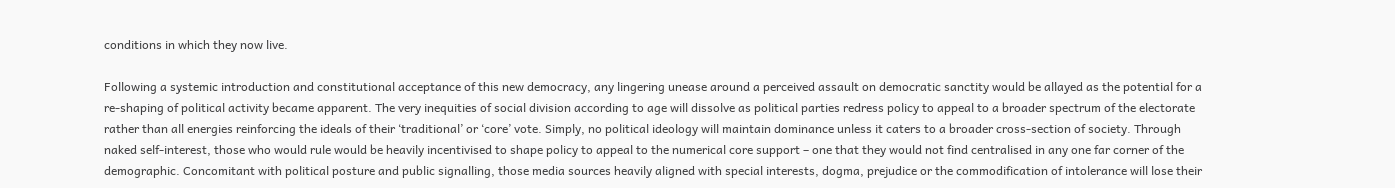conditions in which they now live.

Following a systemic introduction and constitutional acceptance of this new democracy, any lingering unease around a perceived assault on democratic sanctity would be allayed as the potential for a re-shaping of political activity became apparent. The very inequities of social division according to age will dissolve as political parties redress policy to appeal to a broader spectrum of the electorate rather than all energies reinforcing the ideals of their ‘traditional’ or ‘core’ vote. Simply, no political ideology will maintain dominance unless it caters to a broader cross-section of society. Through naked self-interest, those who would rule would be heavily incentivised to shape policy to appeal to the numerical core support – one that they would not find centralised in any one far corner of the demographic. Concomitant with political posture and public signalling, those media sources heavily aligned with special interests, dogma, prejudice or the commodification of intolerance will lose their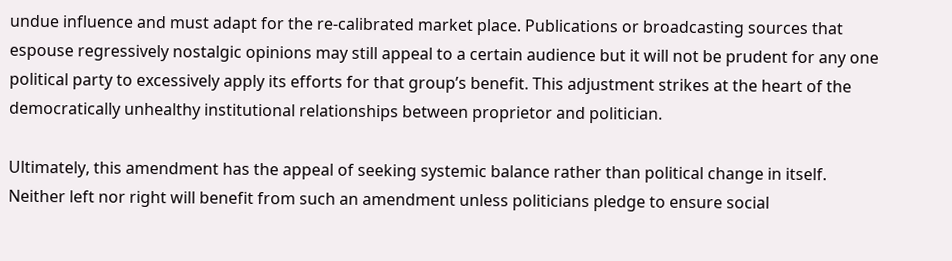undue influence and must adapt for the re-calibrated market place. Publications or broadcasting sources that espouse regressively nostalgic opinions may still appeal to a certain audience but it will not be prudent for any one political party to excessively apply its efforts for that group’s benefit. This adjustment strikes at the heart of the democratically unhealthy institutional relationships between proprietor and politician.

Ultimately, this amendment has the appeal of seeking systemic balance rather than political change in itself. Neither left nor right will benefit from such an amendment unless politicians pledge to ensure social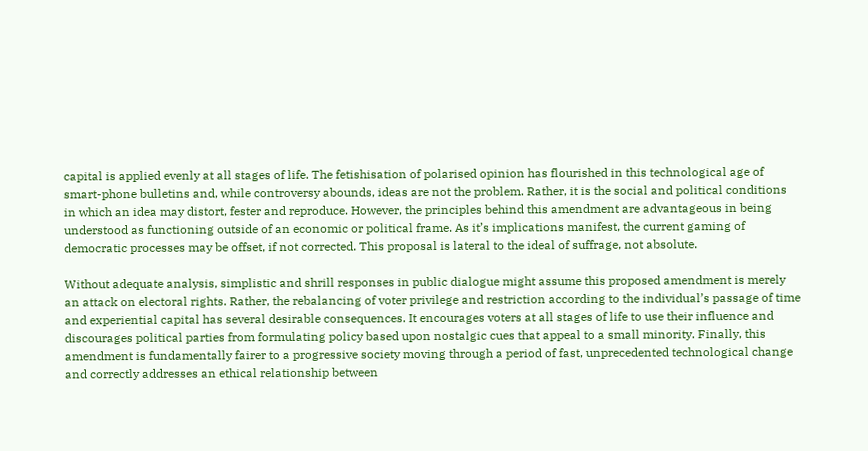capital is applied evenly at all stages of life. The fetishisation of polarised opinion has flourished in this technological age of smart-phone bulletins and, while controversy abounds, ideas are not the problem. Rather, it is the social and political conditions in which an idea may distort, fester and reproduce. However, the principles behind this amendment are advantageous in being understood as functioning outside of an economic or political frame. As it’s implications manifest, the current gaming of democratic processes may be offset, if not corrected. This proposal is lateral to the ideal of suffrage, not absolute.

Without adequate analysis, simplistic and shrill responses in public dialogue might assume this proposed amendment is merely an attack on electoral rights. Rather, the rebalancing of voter privilege and restriction according to the individual’s passage of time and experiential capital has several desirable consequences. It encourages voters at all stages of life to use their influence and discourages political parties from formulating policy based upon nostalgic cues that appeal to a small minority. Finally, this amendment is fundamentally fairer to a progressive society moving through a period of fast, unprecedented technological change and correctly addresses an ethical relationship between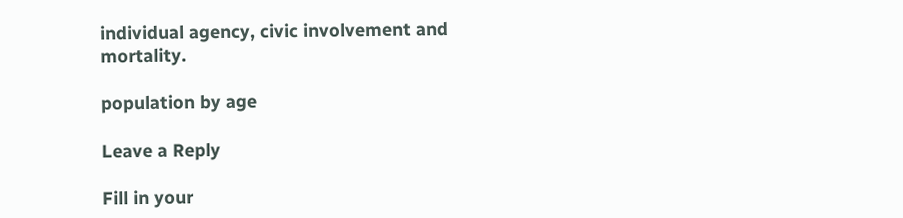individual agency, civic involvement and mortality.

population by age

Leave a Reply

Fill in your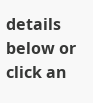details below or click an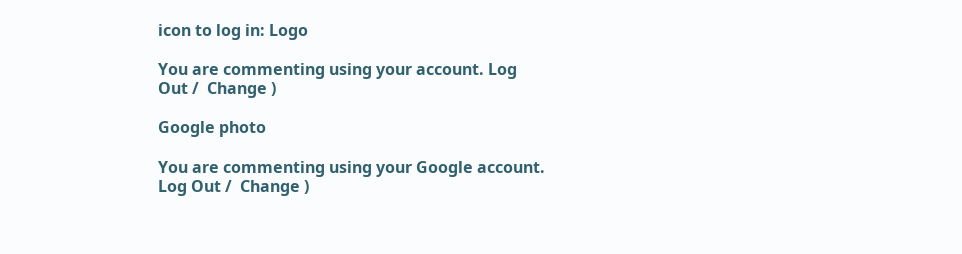icon to log in: Logo

You are commenting using your account. Log Out /  Change )

Google photo

You are commenting using your Google account. Log Out /  Change )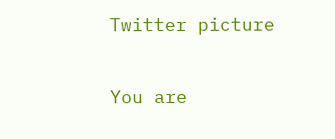Twitter picture

You are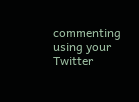commenting using your Twitter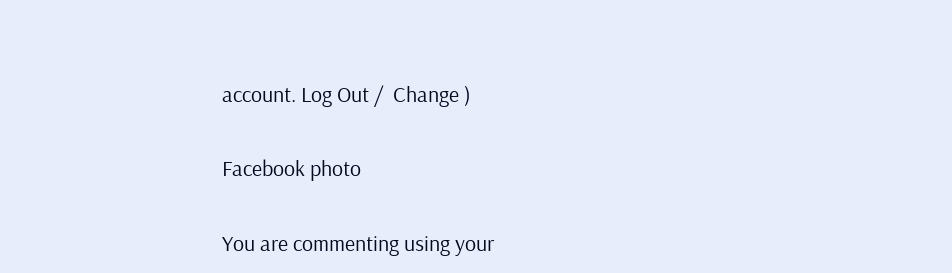account. Log Out /  Change )

Facebook photo

You are commenting using your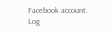Facebook account. Log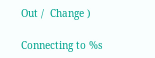Out /  Change )

Connecting to %s